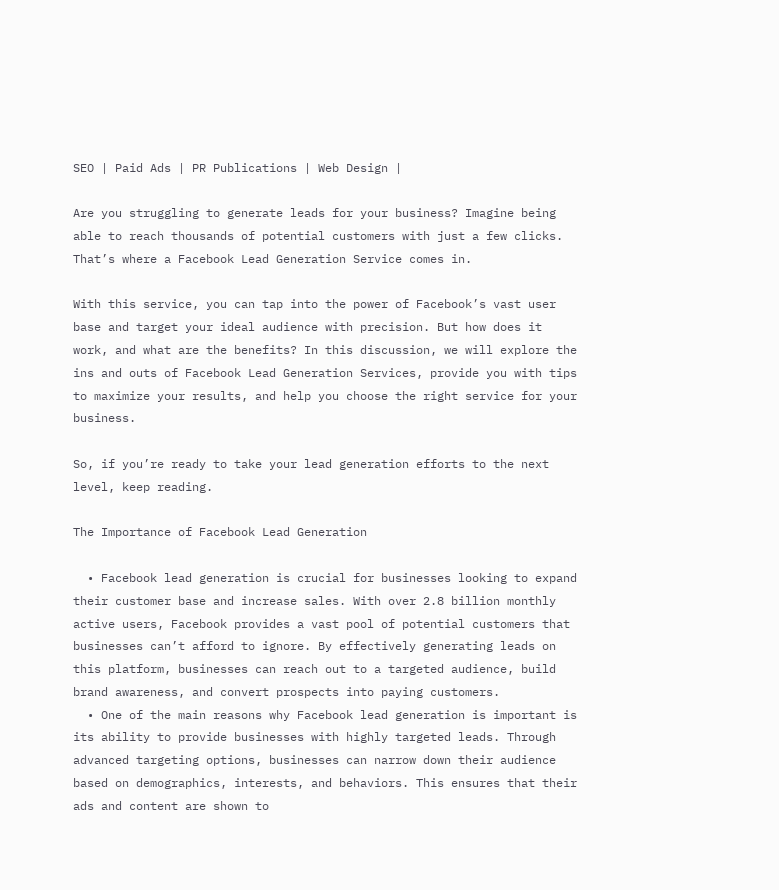SEO | Paid Ads | PR Publications | Web Design |

Are you struggling to generate leads for your business? Imagine being able to reach thousands of potential customers with just a few clicks. That’s where a Facebook Lead Generation Service comes in.

With this service, you can tap into the power of Facebook’s vast user base and target your ideal audience with precision. But how does it work, and what are the benefits? In this discussion, we will explore the ins and outs of Facebook Lead Generation Services, provide you with tips to maximize your results, and help you choose the right service for your business.

So, if you’re ready to take your lead generation efforts to the next level, keep reading.

The Importance of Facebook Lead Generation

  • Facebook lead generation is crucial for businesses looking to expand their customer base and increase sales. With over 2.8 billion monthly active users, Facebook provides a vast pool of potential customers that businesses can’t afford to ignore. By effectively generating leads on this platform, businesses can reach out to a targeted audience, build brand awareness, and convert prospects into paying customers.
  • One of the main reasons why Facebook lead generation is important is its ability to provide businesses with highly targeted leads. Through advanced targeting options, businesses can narrow down their audience based on demographics, interests, and behaviors. This ensures that their ads and content are shown to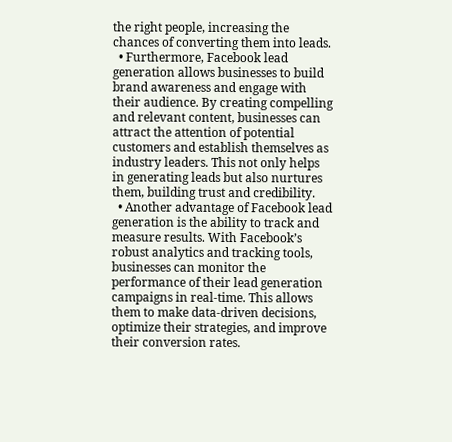the right people, increasing the chances of converting them into leads.
  • Furthermore, Facebook lead generation allows businesses to build brand awareness and engage with their audience. By creating compelling and relevant content, businesses can attract the attention of potential customers and establish themselves as industry leaders. This not only helps in generating leads but also nurtures them, building trust and credibility.
  • Another advantage of Facebook lead generation is the ability to track and measure results. With Facebook’s robust analytics and tracking tools, businesses can monitor the performance of their lead generation campaigns in real-time. This allows them to make data-driven decisions, optimize their strategies, and improve their conversion rates.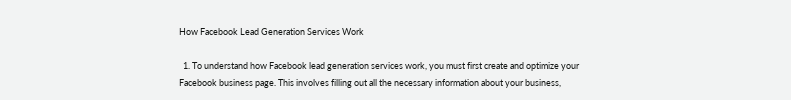How Facebook Lead Generation Services Work

  1. To understand how Facebook lead generation services work, you must first create and optimize your Facebook business page. This involves filling out all the necessary information about your business,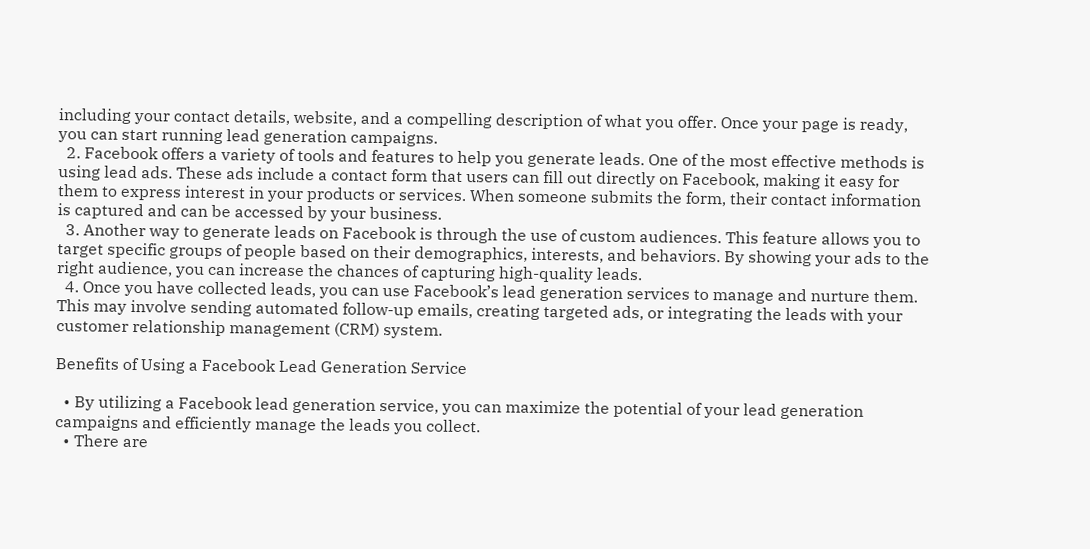including your contact details, website, and a compelling description of what you offer. Once your page is ready, you can start running lead generation campaigns.
  2. Facebook offers a variety of tools and features to help you generate leads. One of the most effective methods is using lead ads. These ads include a contact form that users can fill out directly on Facebook, making it easy for them to express interest in your products or services. When someone submits the form, their contact information is captured and can be accessed by your business.
  3. Another way to generate leads on Facebook is through the use of custom audiences. This feature allows you to target specific groups of people based on their demographics, interests, and behaviors. By showing your ads to the right audience, you can increase the chances of capturing high-quality leads.
  4. Once you have collected leads, you can use Facebook’s lead generation services to manage and nurture them. This may involve sending automated follow-up emails, creating targeted ads, or integrating the leads with your customer relationship management (CRM) system.

Benefits of Using a Facebook Lead Generation Service

  • By utilizing a Facebook lead generation service, you can maximize the potential of your lead generation campaigns and efficiently manage the leads you collect.
  • There are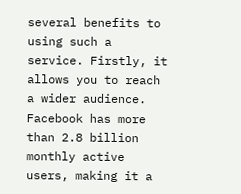several benefits to using such a service. Firstly, it allows you to reach a wider audience. Facebook has more than 2.8 billion monthly active users, making it a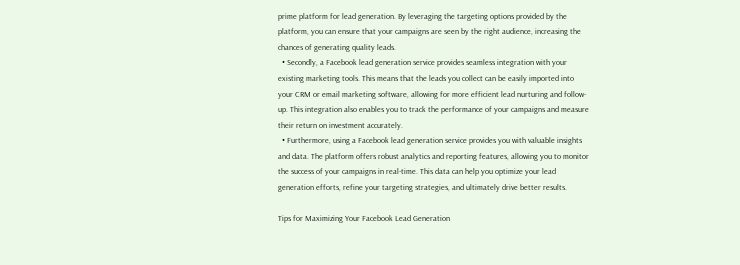prime platform for lead generation. By leveraging the targeting options provided by the platform, you can ensure that your campaigns are seen by the right audience, increasing the chances of generating quality leads.
  • Secondly, a Facebook lead generation service provides seamless integration with your existing marketing tools. This means that the leads you collect can be easily imported into your CRM or email marketing software, allowing for more efficient lead nurturing and follow-up. This integration also enables you to track the performance of your campaigns and measure their return on investment accurately.
  • Furthermore, using a Facebook lead generation service provides you with valuable insights and data. The platform offers robust analytics and reporting features, allowing you to monitor the success of your campaigns in real-time. This data can help you optimize your lead generation efforts, refine your targeting strategies, and ultimately drive better results.

Tips for Maximizing Your Facebook Lead Generation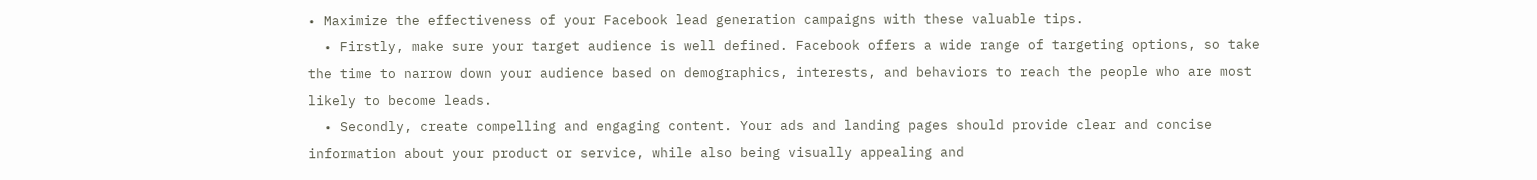• Maximize the effectiveness of your Facebook lead generation campaigns with these valuable tips.
  • Firstly, make sure your target audience is well defined. Facebook offers a wide range of targeting options, so take the time to narrow down your audience based on demographics, interests, and behaviors to reach the people who are most likely to become leads.
  • Secondly, create compelling and engaging content. Your ads and landing pages should provide clear and concise information about your product or service, while also being visually appealing and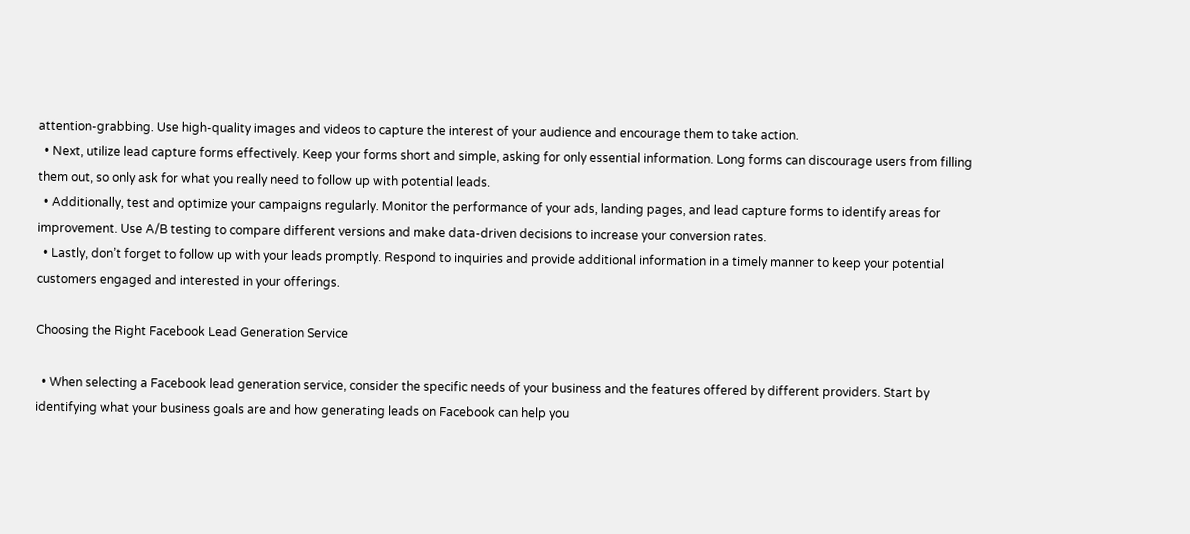attention-grabbing. Use high-quality images and videos to capture the interest of your audience and encourage them to take action.
  • Next, utilize lead capture forms effectively. Keep your forms short and simple, asking for only essential information. Long forms can discourage users from filling them out, so only ask for what you really need to follow up with potential leads.
  • Additionally, test and optimize your campaigns regularly. Monitor the performance of your ads, landing pages, and lead capture forms to identify areas for improvement. Use A/B testing to compare different versions and make data-driven decisions to increase your conversion rates.
  • Lastly, don’t forget to follow up with your leads promptly. Respond to inquiries and provide additional information in a timely manner to keep your potential customers engaged and interested in your offerings.

Choosing the Right Facebook Lead Generation Service

  • When selecting a Facebook lead generation service, consider the specific needs of your business and the features offered by different providers. Start by identifying what your business goals are and how generating leads on Facebook can help you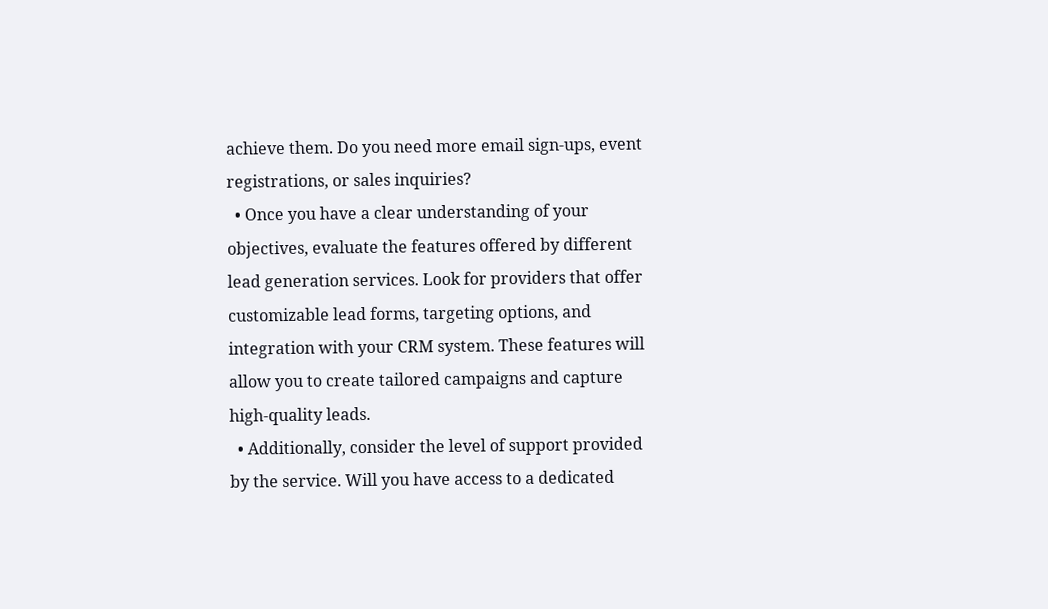achieve them. Do you need more email sign-ups, event registrations, or sales inquiries?
  • Once you have a clear understanding of your objectives, evaluate the features offered by different lead generation services. Look for providers that offer customizable lead forms, targeting options, and integration with your CRM system. These features will allow you to create tailored campaigns and capture high-quality leads.
  • Additionally, consider the level of support provided by the service. Will you have access to a dedicated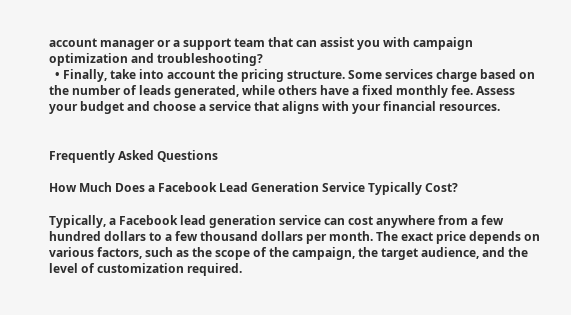account manager or a support team that can assist you with campaign optimization and troubleshooting?
  • Finally, take into account the pricing structure. Some services charge based on the number of leads generated, while others have a fixed monthly fee. Assess your budget and choose a service that aligns with your financial resources.


Frequently Asked Questions

How Much Does a Facebook Lead Generation Service Typically Cost?

Typically, a Facebook lead generation service can cost anywhere from a few hundred dollars to a few thousand dollars per month. The exact price depends on various factors, such as the scope of the campaign, the target audience, and the level of customization required.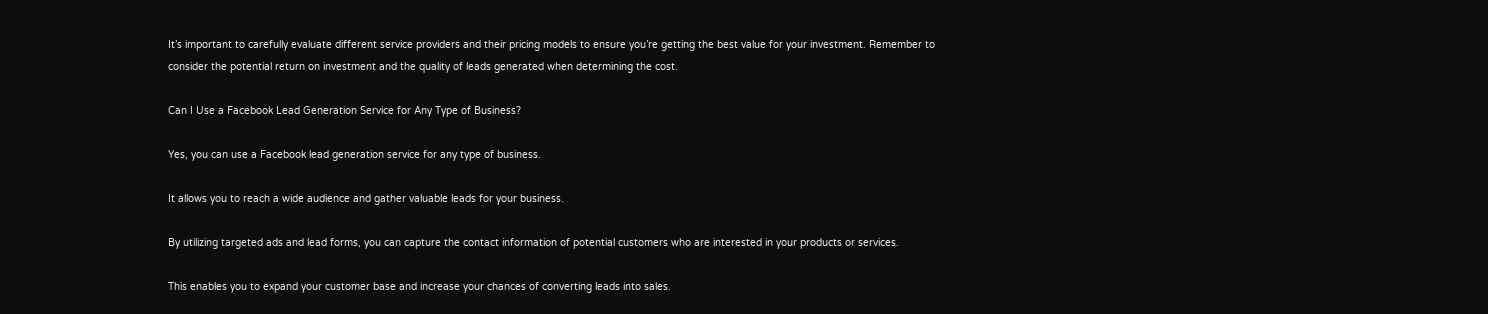It’s important to carefully evaluate different service providers and their pricing models to ensure you’re getting the best value for your investment. Remember to consider the potential return on investment and the quality of leads generated when determining the cost.

Can I Use a Facebook Lead Generation Service for Any Type of Business?

Yes, you can use a Facebook lead generation service for any type of business.

It allows you to reach a wide audience and gather valuable leads for your business.

By utilizing targeted ads and lead forms, you can capture the contact information of potential customers who are interested in your products or services.

This enables you to expand your customer base and increase your chances of converting leads into sales.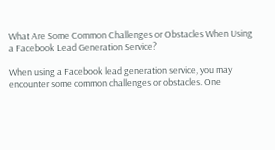What Are Some Common Challenges or Obstacles When Using a Facebook Lead Generation Service?

When using a Facebook lead generation service, you may encounter some common challenges or obstacles. One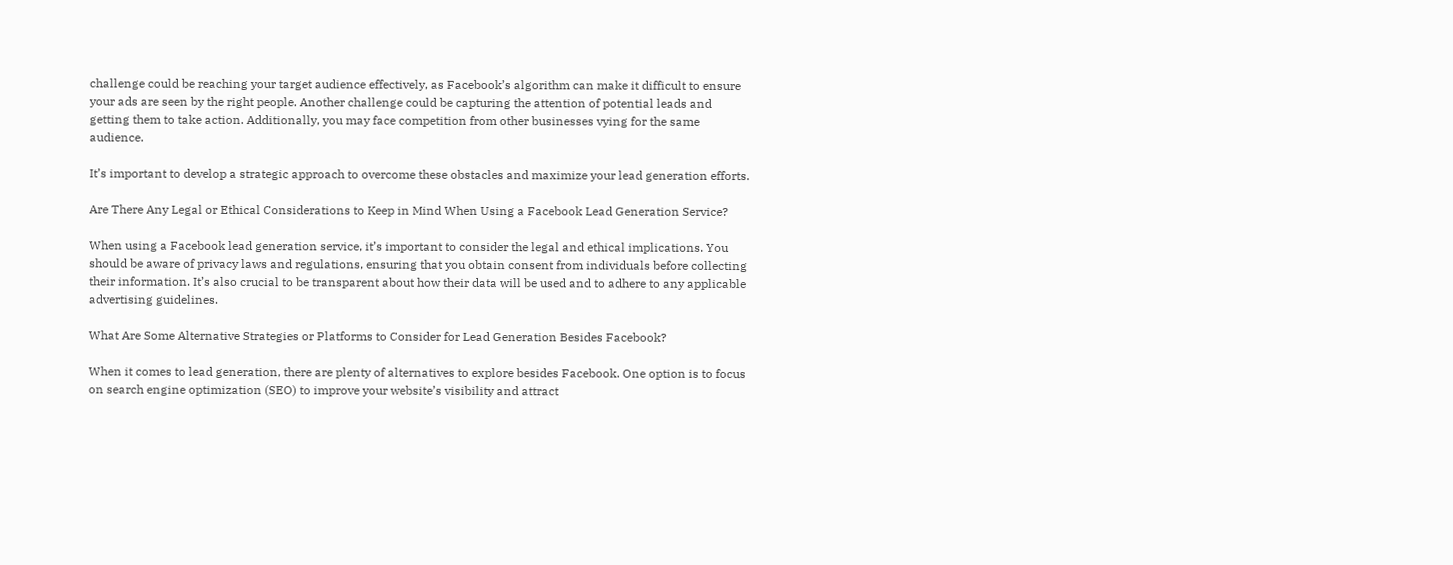challenge could be reaching your target audience effectively, as Facebook’s algorithm can make it difficult to ensure your ads are seen by the right people. Another challenge could be capturing the attention of potential leads and getting them to take action. Additionally, you may face competition from other businesses vying for the same audience.

It’s important to develop a strategic approach to overcome these obstacles and maximize your lead generation efforts.

Are There Any Legal or Ethical Considerations to Keep in Mind When Using a Facebook Lead Generation Service?

When using a Facebook lead generation service, it’s important to consider the legal and ethical implications. You should be aware of privacy laws and regulations, ensuring that you obtain consent from individuals before collecting their information. It’s also crucial to be transparent about how their data will be used and to adhere to any applicable advertising guidelines.

What Are Some Alternative Strategies or Platforms to Consider for Lead Generation Besides Facebook?

When it comes to lead generation, there are plenty of alternatives to explore besides Facebook. One option is to focus on search engine optimization (SEO) to improve your website’s visibility and attract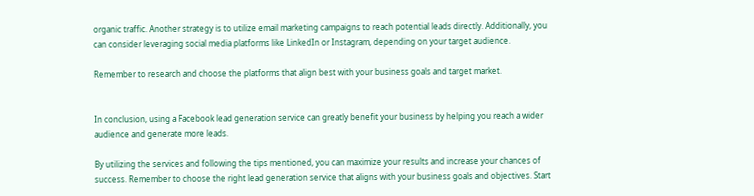organic traffic. Another strategy is to utilize email marketing campaigns to reach potential leads directly. Additionally, you can consider leveraging social media platforms like LinkedIn or Instagram, depending on your target audience.

Remember to research and choose the platforms that align best with your business goals and target market.


In conclusion, using a Facebook lead generation service can greatly benefit your business by helping you reach a wider audience and generate more leads.

By utilizing the services and following the tips mentioned, you can maximize your results and increase your chances of success. Remember to choose the right lead generation service that aligns with your business goals and objectives. Start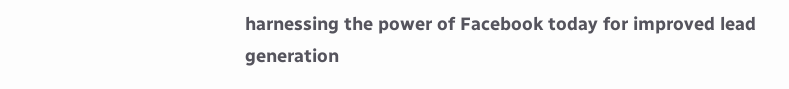harnessing the power of Facebook today for improved lead generation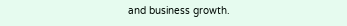and business growth.